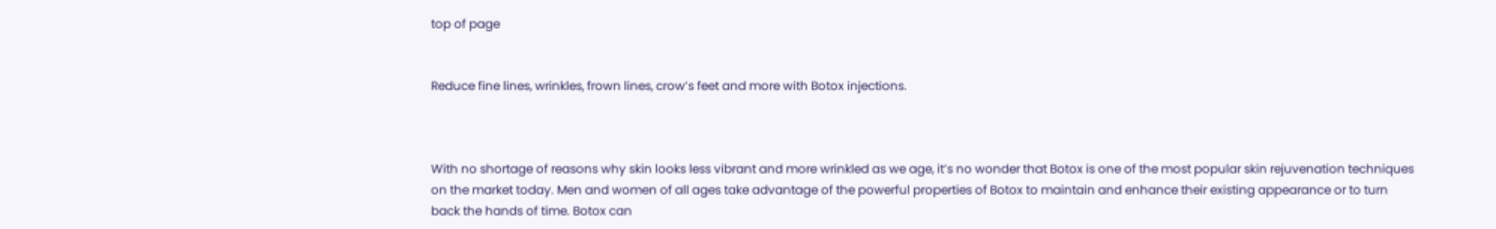top of page


Reduce fine lines, wrinkles, frown lines, crow’s feet and more with Botox injections.



With no shortage of reasons why skin looks less vibrant and more wrinkled as we age, it’s no wonder that Botox is one of the most popular skin rejuvenation techniques on the market today. Men and women of all ages take advantage of the powerful properties of Botox to maintain and enhance their existing appearance or to turn back the hands of time. Botox can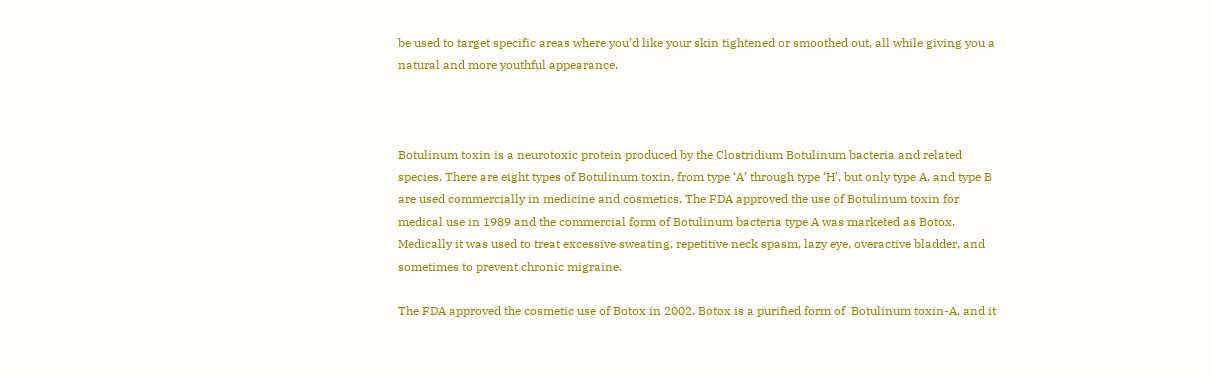be used to target specific areas where you’d like your skin tightened or smoothed out, all while giving you a natural and more youthful appearance.



Botulinum toxin is a neurotoxic protein produced by the Clostridium Botulinum bacteria and related species. There are eight types of Botulinum toxin, from type ‘A’ through type ‘H’, but only type A, and type B are used commercially in medicine and cosmetics. The FDA approved the use of Botulinum toxin for medical use in 1989 and the commercial form of Botulinum bacteria type A was marketed as Botox. Medically it was used to treat excessive sweating, repetitive neck spasm, lazy eye, overactive bladder, and sometimes to prevent chronic migraine.

The FDA approved the cosmetic use of Botox in 2002. Botox is a purified form of  Botulinum toxin-A, and it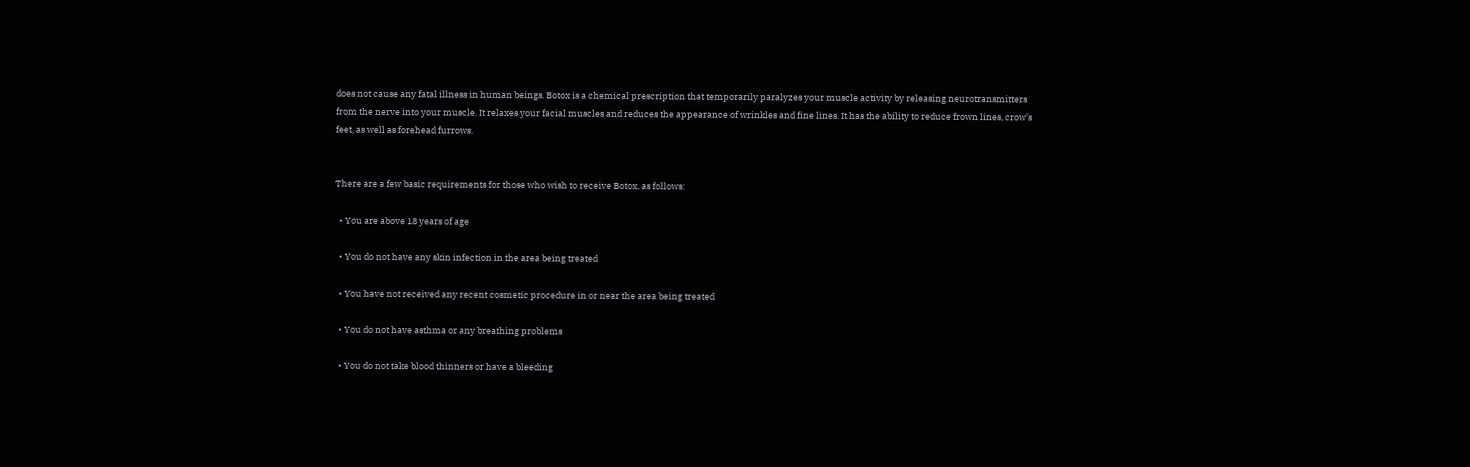does not cause any fatal illness in human beings. Botox is a chemical prescription that temporarily paralyzes your muscle activity by releasing neurotransmitters from the nerve into your muscle. It relaxes your facial muscles and reduces the appearance of wrinkles and fine lines. It has the ability to reduce frown lines, crow’s feet, as well as forehead furrows.


There are a few basic requirements for those who wish to receive Botox, as follows:

  • You are above 18 years of age

  • You do not have any skin infection in the area being treated

  • You have not received any recent cosmetic procedure in or near the area being treated

  • You do not have asthma or any breathing problems

  • You do not take blood thinners or have a bleeding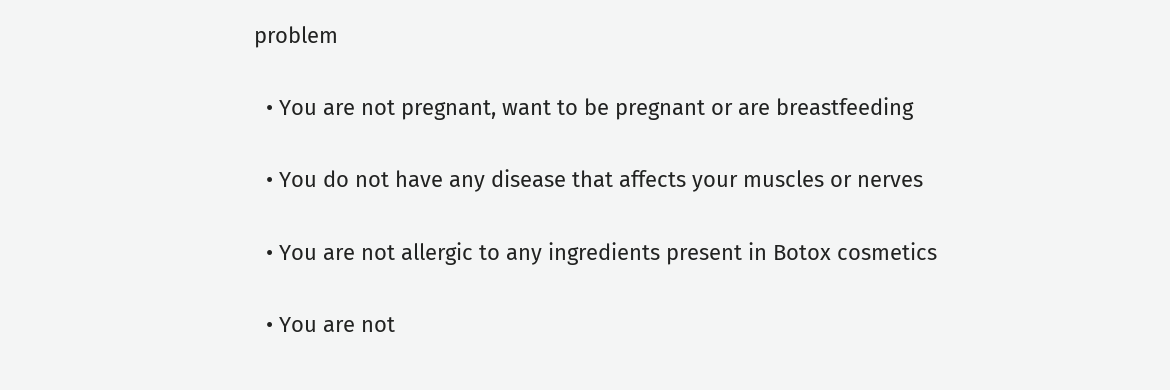problem

  • You are not pregnant, want to be pregnant or are breastfeeding

  • You do not have any disease that affects your muscles or nerves

  • You are not allergic to any ingredients present in Botox cosmetics

  • You are not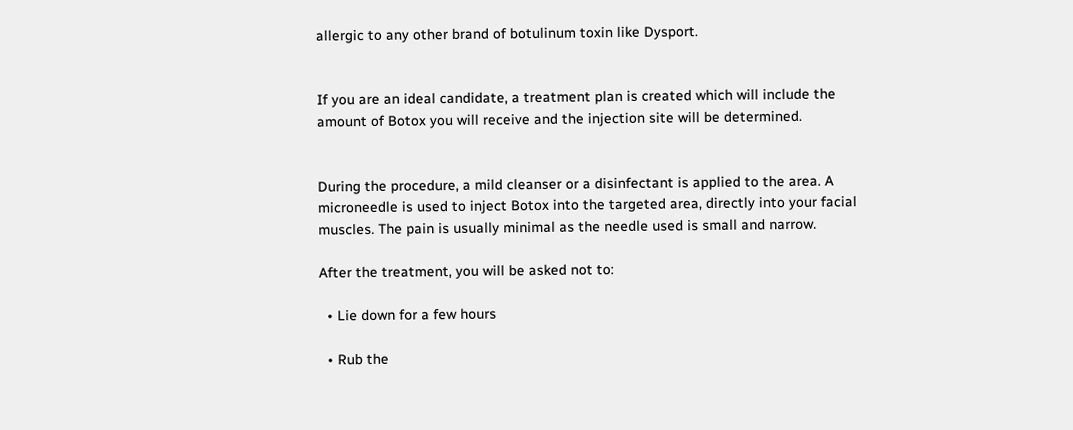allergic to any other brand of botulinum toxin like Dysport.


If you are an ideal candidate, a treatment plan is created which will include the amount of Botox you will receive and the injection site will be determined.


During the procedure, a mild cleanser or a disinfectant is applied to the area. A microneedle is used to inject Botox into the targeted area, directly into your facial muscles. The pain is usually minimal as the needle used is small and narrow.

After the treatment, you will be asked not to:

  • Lie down for a few hours

  • Rub the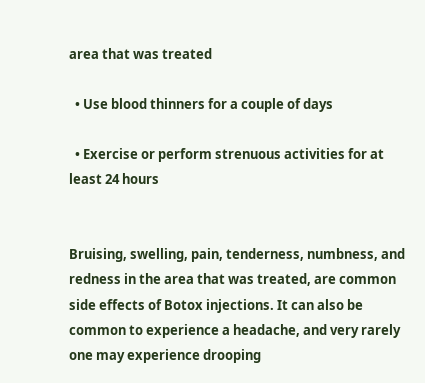area that was treated

  • Use blood thinners for a couple of days

  • Exercise or perform strenuous activities for at least 24 hours


Bruising, swelling, pain, tenderness, numbness, and redness in the area that was treated, are common side effects of Botox injections. It can also be common to experience a headache, and very rarely one may experience drooping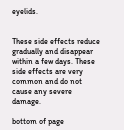eyelids.


These side effects reduce gradually and disappear within a few days. These side effects are very common and do not cause any severe damage.

bottom of page